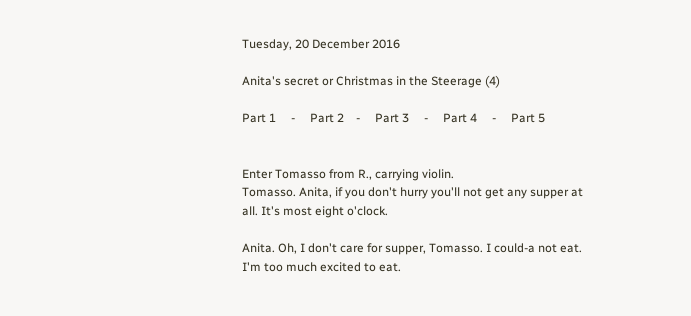Tuesday, 20 December 2016

Anita's secret or Christmas in the Steerage (4)

Part 1     -     Part 2    -     Part 3     -     Part 4     -     Part 5


Enter Tomasso from R., carrying violin.
Tomasso. Anita, if you don't hurry you'll not get any supper at all. It's most eight o'clock.

Anita. Oh, I don't care for supper, Tomasso. I could-a not eat. I'm too much excited to eat.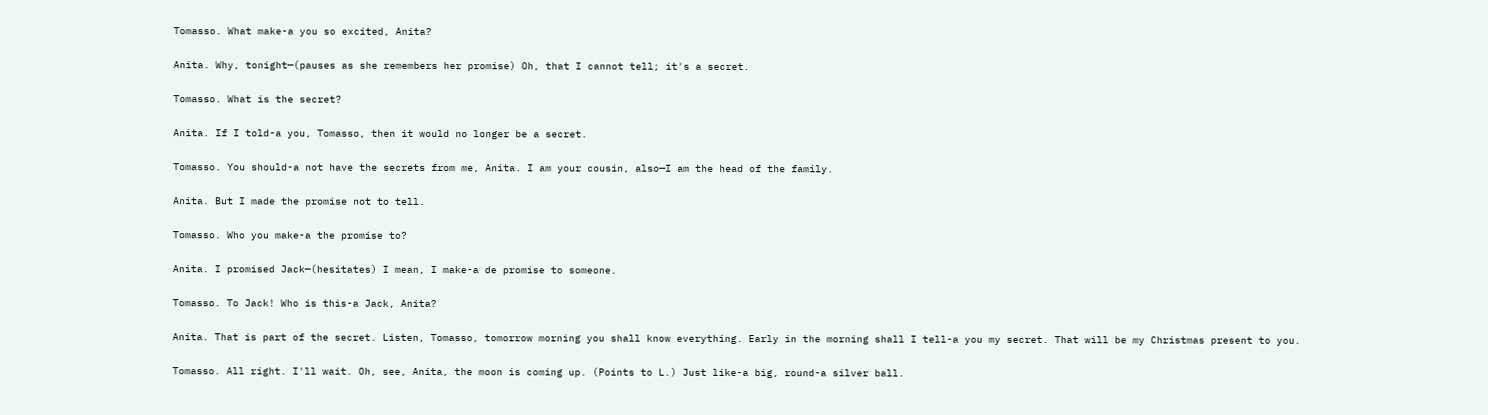Tomasso. What make-a you so excited, Anita?

Anita. Why, tonight—(pauses as she remembers her promise) Oh, that I cannot tell; it's a secret.

Tomasso. What is the secret?

Anita. If I told-a you, Tomasso, then it would no longer be a secret.

Tomasso. You should-a not have the secrets from me, Anita. I am your cousin, also—I am the head of the family.

Anita. But I made the promise not to tell.

Tomasso. Who you make-a the promise to?

Anita. I promised Jack—(hesitates) I mean, I make-a de promise to someone.

Tomasso. To Jack! Who is this-a Jack, Anita?

Anita. That is part of the secret. Listen, Tomasso, tomorrow morning you shall know everything. Early in the morning shall I tell-a you my secret. That will be my Christmas present to you.

Tomasso. All right. I'll wait. Oh, see, Anita, the moon is coming up. (Points to L.) Just like-a big, round-a silver ball.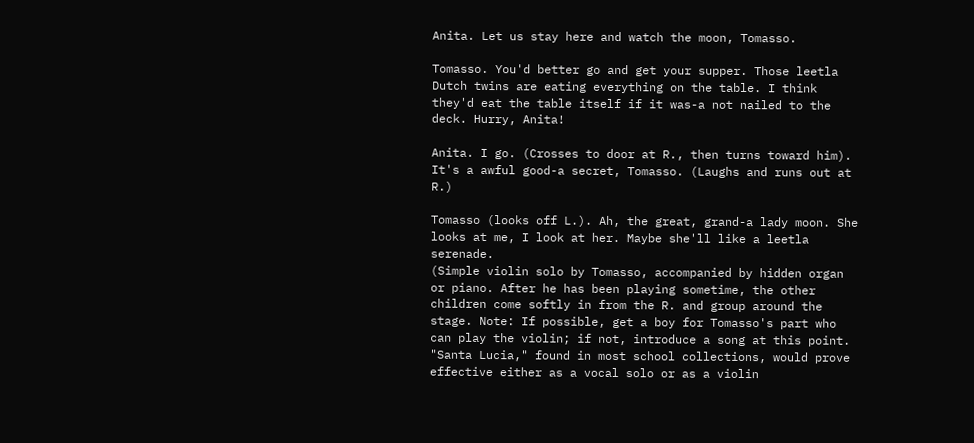Anita. Let us stay here and watch the moon, Tomasso.

Tomasso. You'd better go and get your supper. Those leetla Dutch twins are eating everything on the table. I think they'd eat the table itself if it was-a not nailed to the deck. Hurry, Anita!

Anita. I go. (Crosses to door at R., then turns toward him). It's a awful good-a secret, Tomasso. (Laughs and runs out at R.)

Tomasso (looks off L.). Ah, the great, grand-a lady moon. She looks at me, I look at her. Maybe she'll like a leetla serenade.
(Simple violin solo by Tomasso, accompanied by hidden organ or piano. After he has been playing sometime, the other children come softly in from the R. and group around the stage. Note: If possible, get a boy for Tomasso's part who can play the violin; if not, introduce a song at this point. "Santa Lucia," found in most school collections, would prove effective either as a vocal solo or as a violin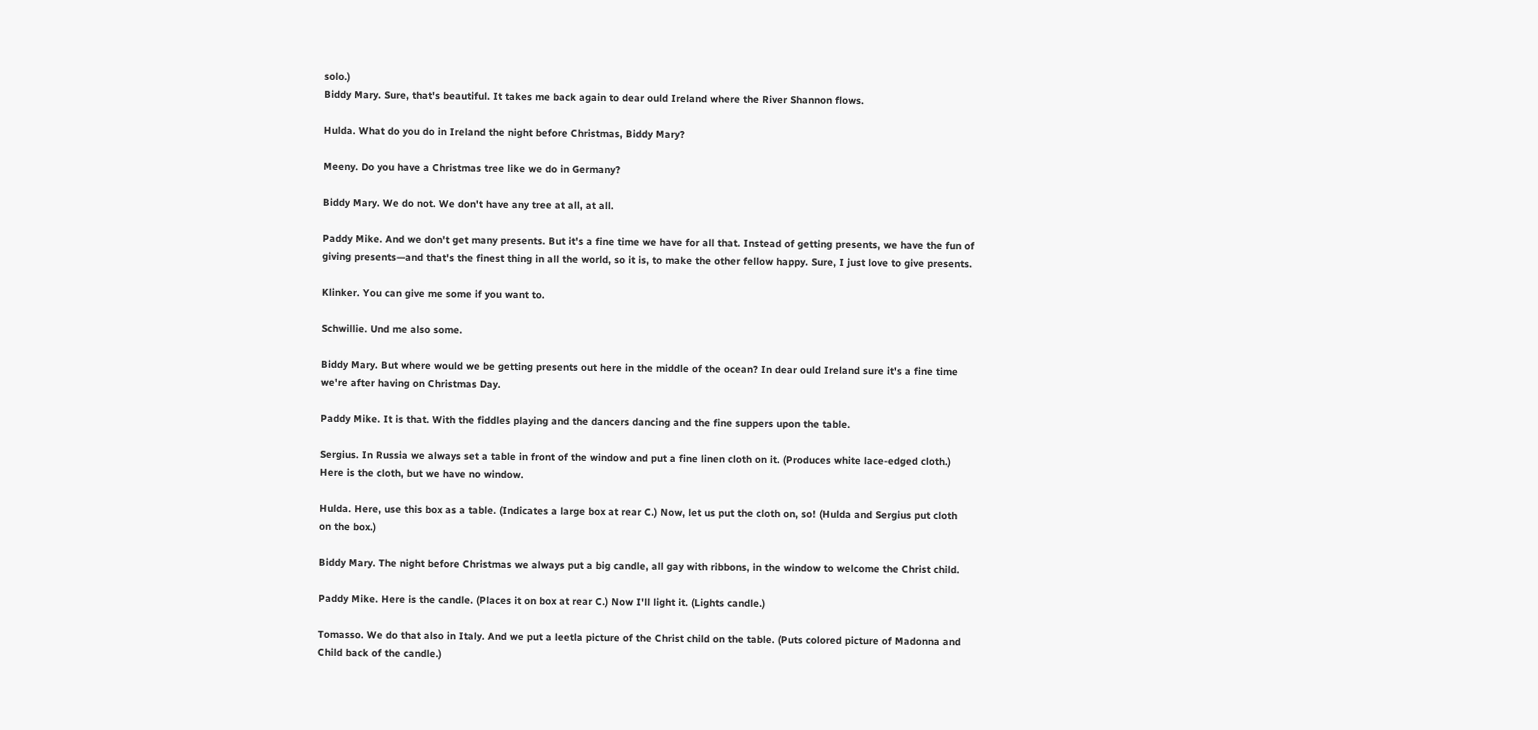solo.)
Biddy Mary. Sure, that's beautiful. It takes me back again to dear ould Ireland where the River Shannon flows.

Hulda. What do you do in Ireland the night before Christmas, Biddy Mary?

Meeny. Do you have a Christmas tree like we do in Germany?

Biddy Mary. We do not. We don't have any tree at all, at all.

Paddy Mike. And we don't get many presents. But it's a fine time we have for all that. Instead of getting presents, we have the fun of giving presents—and that's the finest thing in all the world, so it is, to make the other fellow happy. Sure, I just love to give presents.

Klinker. You can give me some if you want to.

Schwillie. Und me also some.

Biddy Mary. But where would we be getting presents out here in the middle of the ocean? In dear ould Ireland sure it's a fine time we're after having on Christmas Day.

Paddy Mike. It is that. With the fiddles playing and the dancers dancing and the fine suppers upon the table.

Sergius. In Russia we always set a table in front of the window and put a fine linen cloth on it. (Produces white lace-edged cloth.) Here is the cloth, but we have no window.

Hulda. Here, use this box as a table. (Indicates a large box at rear C.) Now, let us put the cloth on, so! (Hulda and Sergius put cloth on the box.)

Biddy Mary. The night before Christmas we always put a big candle, all gay with ribbons, in the window to welcome the Christ child.

Paddy Mike. Here is the candle. (Places it on box at rear C.) Now I'll light it. (Lights candle.)

Tomasso. We do that also in Italy. And we put a leetla picture of the Christ child on the table. (Puts colored picture of Madonna and Child back of the candle.)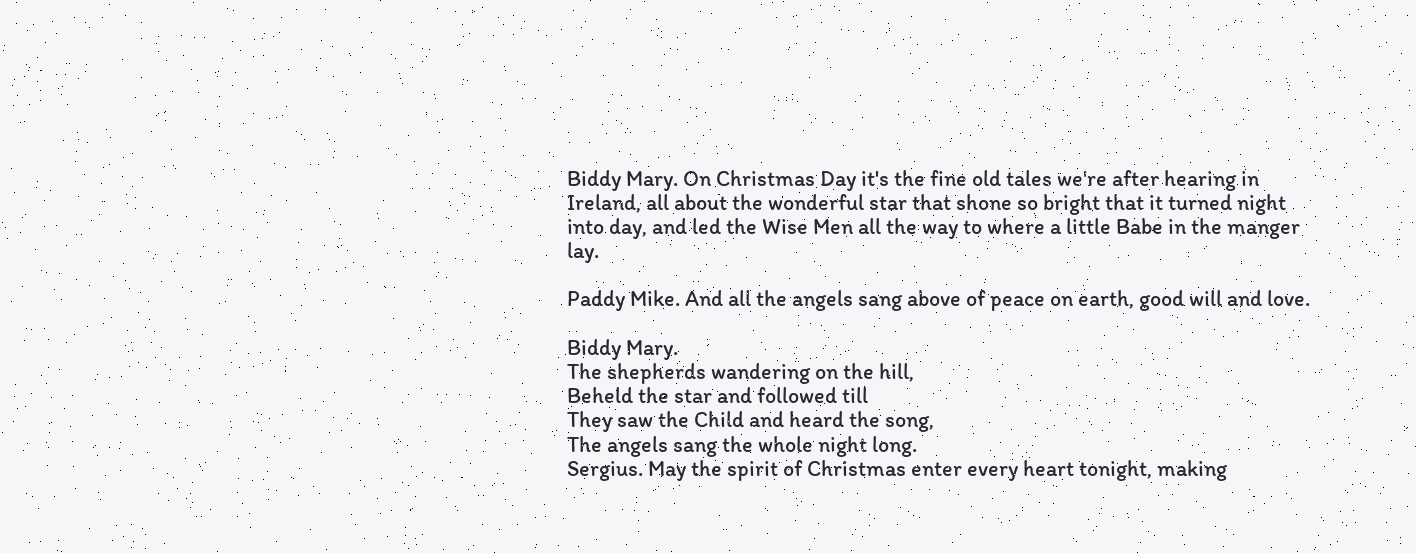Biddy Mary. On Christmas Day it's the fine old tales we're after hearing in Ireland, all about the wonderful star that shone so bright that it turned night into day, and led the Wise Men all the way to where a little Babe in the manger lay.

Paddy Mike. And all the angels sang above of peace on earth, good will and love.

Biddy Mary.
The shepherds wandering on the hill,
Beheld the star and followed till
They saw the Child and heard the song,
The angels sang the whole night long.
Sergius. May the spirit of Christmas enter every heart tonight, making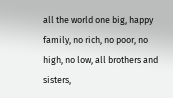all the world one big, happy family, no rich, no poor, no high, no low, all brothers and sisters,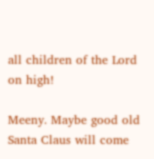all children of the Lord on high!

Meeny. Maybe good old Santa Claus will come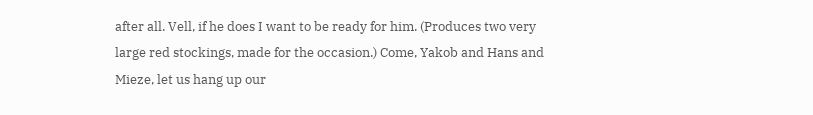after all. Vell, if he does I want to be ready for him. (Produces two very large red stockings, made for the occasion.) Come, Yakob and Hans and Mieze, let us hang up our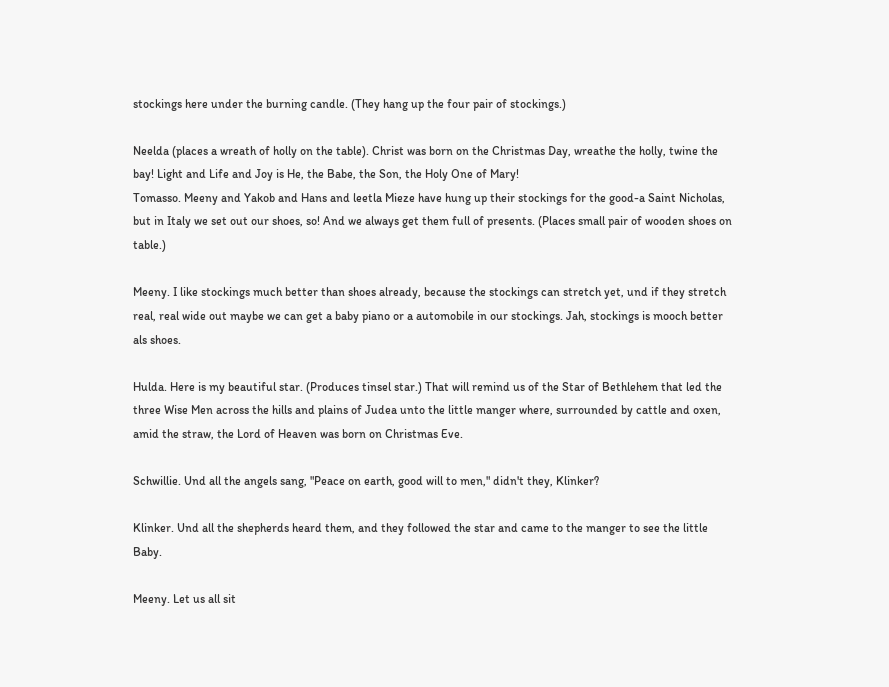stockings here under the burning candle. (They hang up the four pair of stockings.)

Neelda (places a wreath of holly on the table). Christ was born on the Christmas Day, wreathe the holly, twine the bay! Light and Life and Joy is He, the Babe, the Son, the Holy One of Mary!
Tomasso. Meeny and Yakob and Hans and leetla Mieze have hung up their stockings for the good-a Saint Nicholas, but in Italy we set out our shoes, so! And we always get them full of presents. (Places small pair of wooden shoes on table.)

Meeny. I like stockings much better than shoes already, because the stockings can stretch yet, und if they stretch real, real wide out maybe we can get a baby piano or a automobile in our stockings. Jah, stockings is mooch better als shoes.

Hulda. Here is my beautiful star. (Produces tinsel star.) That will remind us of the Star of Bethlehem that led the three Wise Men across the hills and plains of Judea unto the little manger where, surrounded by cattle and oxen, amid the straw, the Lord of Heaven was born on Christmas Eve.

Schwillie. Und all the angels sang, "Peace on earth, good will to men," didn't they, Klinker?

Klinker. Und all the shepherds heard them, and they followed the star and came to the manger to see the little Baby.

Meeny. Let us all sit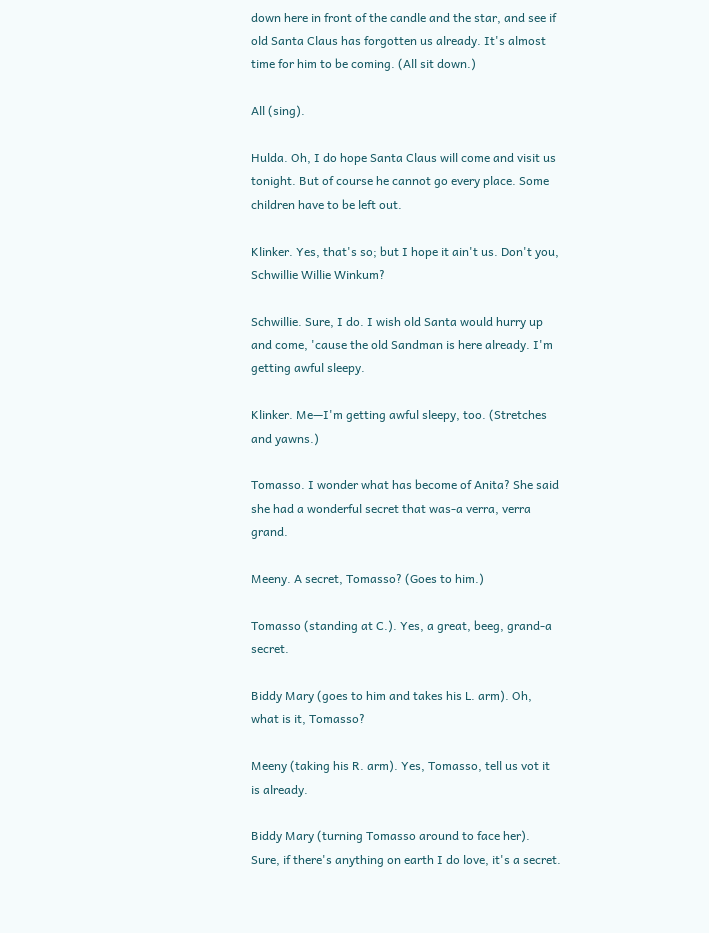down here in front of the candle and the star, and see if old Santa Claus has forgotten us already. It's almost time for him to be coming. (All sit down.)

All (sing).

Hulda. Oh, I do hope Santa Claus will come and visit us tonight. But of course he cannot go every place. Some children have to be left out.

Klinker. Yes, that's so; but I hope it ain't us. Don't you, Schwillie Willie Winkum?

Schwillie. Sure, I do. I wish old Santa would hurry up and come, 'cause the old Sandman is here already. I'm getting awful sleepy.

Klinker. Me—I'm getting awful sleepy, too. (Stretches and yawns.)

Tomasso. I wonder what has become of Anita? She said she had a wonderful secret that was-a verra, verra grand.

Meeny. A secret, Tomasso? (Goes to him.)

Tomasso (standing at C.). Yes, a great, beeg, grand-a secret.

Biddy Mary (goes to him and takes his L. arm). Oh, what is it, Tomasso?

Meeny (taking his R. arm). Yes, Tomasso, tell us vot it is already.

Biddy Mary (turning Tomasso around to face her). Sure, if there's anything on earth I do love, it's a secret.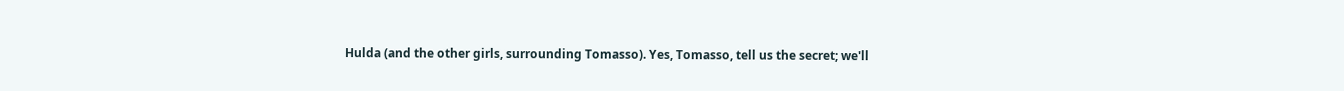Hulda (and the other girls, surrounding Tomasso). Yes, Tomasso, tell us the secret; we'll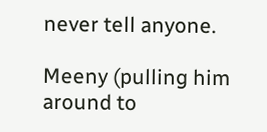never tell anyone.

Meeny (pulling him around to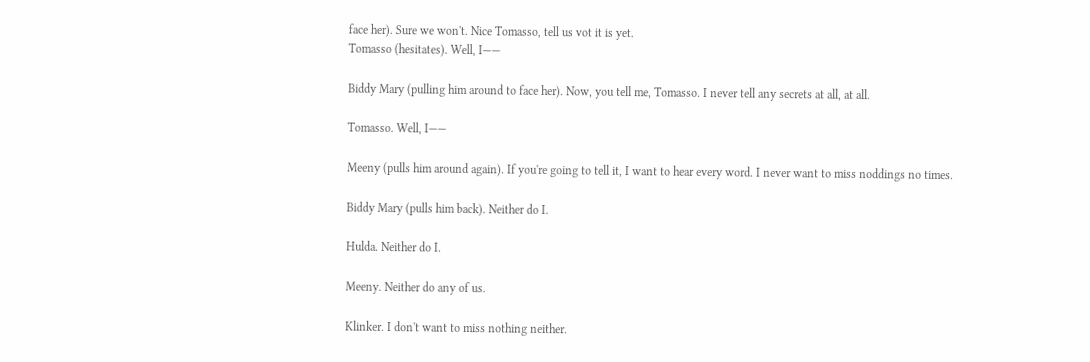face her). Sure we won't. Nice Tomasso, tell us vot it is yet.
Tomasso (hesitates). Well, I——

Biddy Mary (pulling him around to face her). Now, you tell me, Tomasso. I never tell any secrets at all, at all.

Tomasso. Well, I——

Meeny (pulls him around again). If you're going to tell it, I want to hear every word. I never want to miss noddings no times.

Biddy Mary (pulls him back). Neither do I.

Hulda. Neither do I.

Meeny. Neither do any of us.

Klinker. I don't want to miss nothing neither.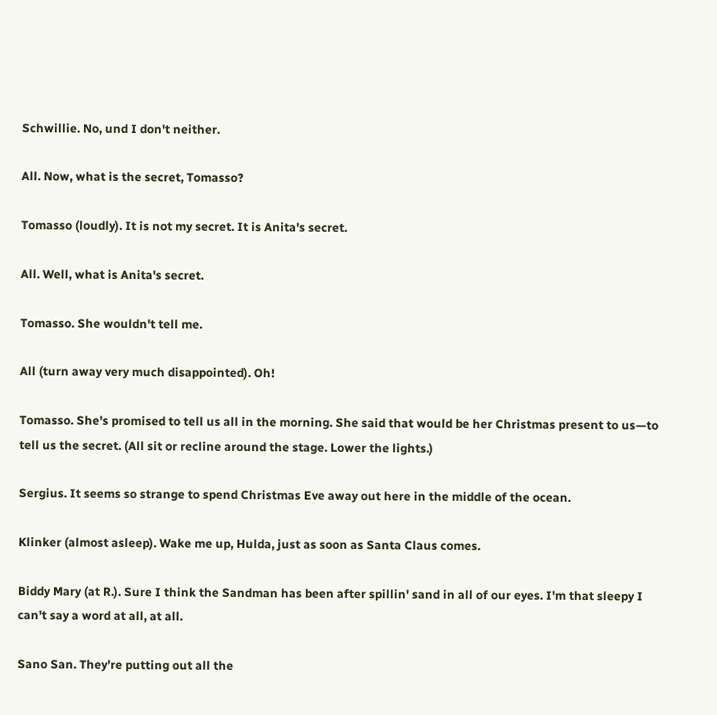Schwillie. No, und I don't neither.

All. Now, what is the secret, Tomasso?

Tomasso (loudly). It is not my secret. It is Anita's secret.

All. Well, what is Anita's secret.

Tomasso. She wouldn't tell me.

All (turn away very much disappointed). Oh!

Tomasso. She's promised to tell us all in the morning. She said that would be her Christmas present to us—to tell us the secret. (All sit or recline around the stage. Lower the lights.)

Sergius. It seems so strange to spend Christmas Eve away out here in the middle of the ocean.

Klinker (almost asleep). Wake me up, Hulda, just as soon as Santa Claus comes.

Biddy Mary (at R.). Sure I think the Sandman has been after spillin' sand in all of our eyes. I'm that sleepy I can't say a word at all, at all.

Sano San. They're putting out all the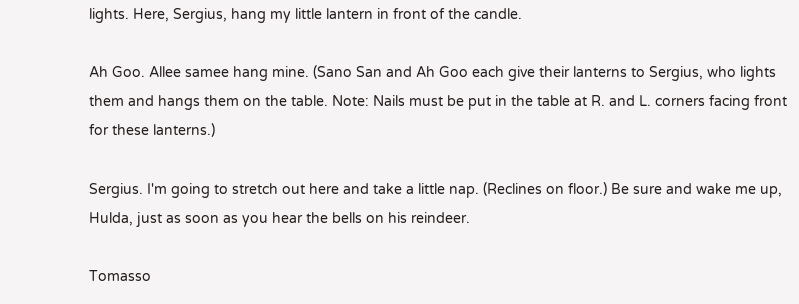lights. Here, Sergius, hang my little lantern in front of the candle.

Ah Goo. Allee samee hang mine. (Sano San and Ah Goo each give their lanterns to Sergius, who lights them and hangs them on the table. Note: Nails must be put in the table at R. and L. corners facing front for these lanterns.)

Sergius. I'm going to stretch out here and take a little nap. (Reclines on floor.) Be sure and wake me up, Hulda, just as soon as you hear the bells on his reindeer.

Tomasso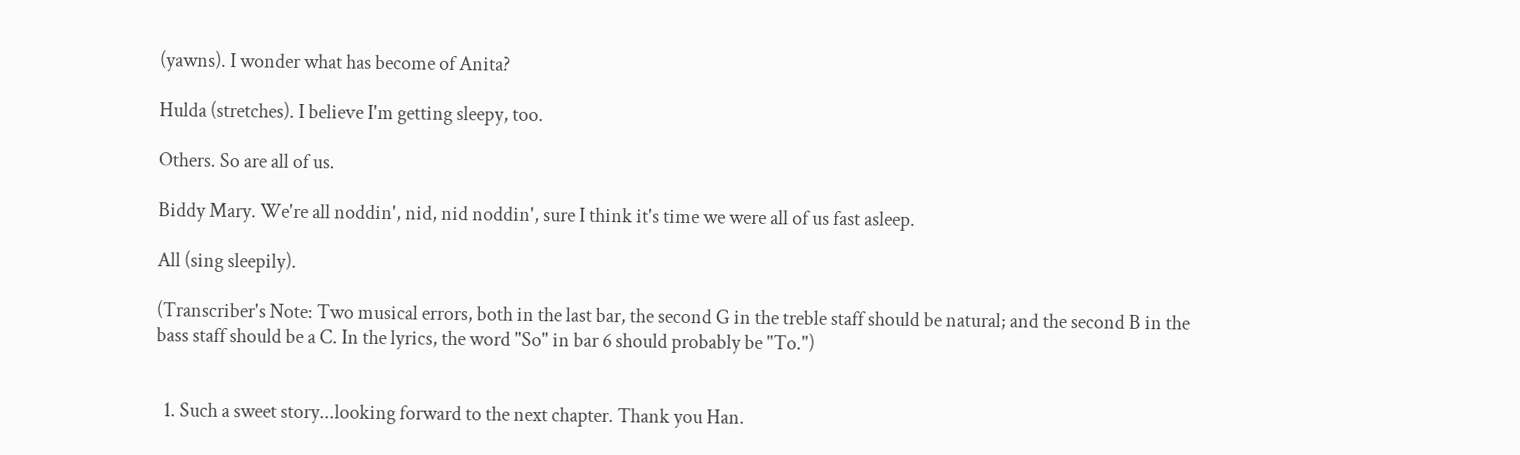(yawns). I wonder what has become of Anita?

Hulda (stretches). I believe I'm getting sleepy, too.

Others. So are all of us.

Biddy Mary. We're all noddin', nid, nid noddin', sure I think it's time we were all of us fast asleep.

All (sing sleepily).

(Transcriber's Note: Two musical errors, both in the last bar, the second G in the treble staff should be natural; and the second B in the bass staff should be a C. In the lyrics, the word "So" in bar 6 should probably be "To.")


  1. Such a sweet story...looking forward to the next chapter. Thank you Han.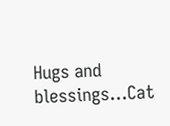Hugs and blessings...Cat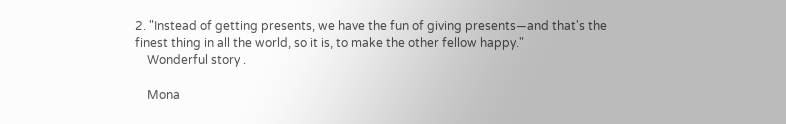2. "Instead of getting presents, we have the fun of giving presents—and that's the finest thing in all the world, so it is, to make the other fellow happy."
    Wonderful story .

    Mona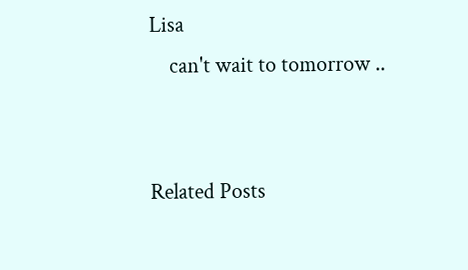Lisa
    can't wait to tomorrow ..


Related Posts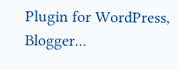Plugin for WordPress, Blogger...